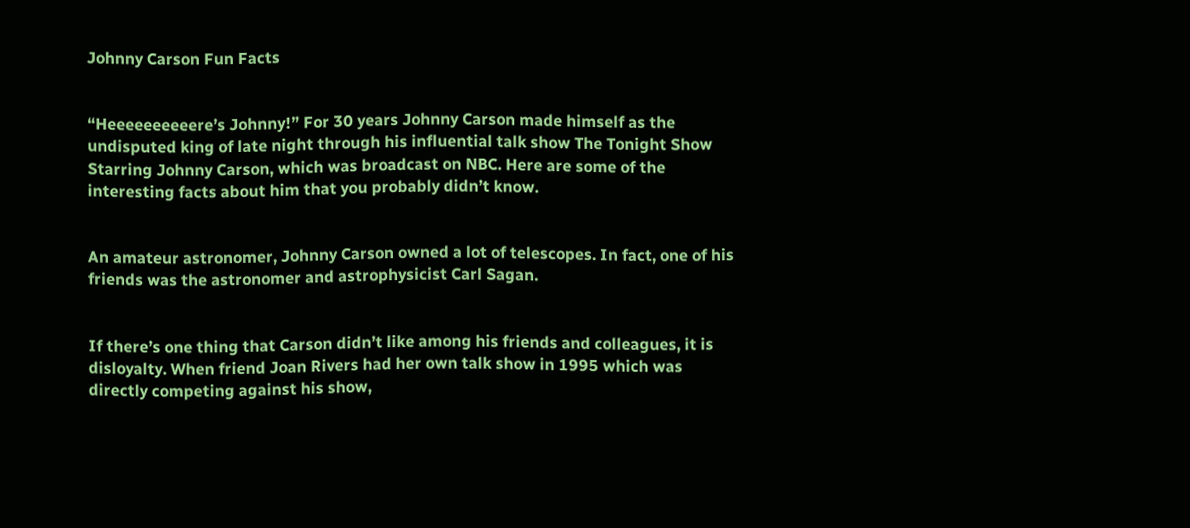Johnny Carson Fun Facts


“Heeeeeeeeeere’s Johnny!” For 30 years Johnny Carson made himself as the undisputed king of late night through his influential talk show The Tonight Show Starring Johnny Carson, which was broadcast on NBC. Here are some of the interesting facts about him that you probably didn’t know.


An amateur astronomer, Johnny Carson owned a lot of telescopes. In fact, one of his friends was the astronomer and astrophysicist Carl Sagan.


If there’s one thing that Carson didn’t like among his friends and colleagues, it is disloyalty. When friend Joan Rivers had her own talk show in 1995 which was directly competing against his show,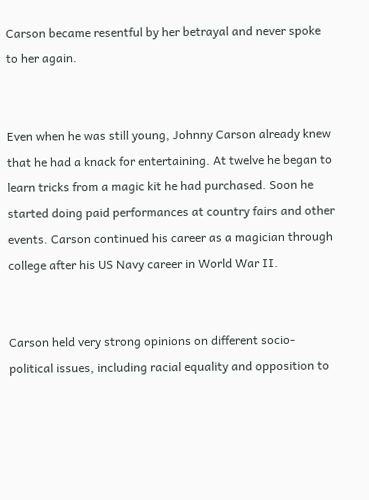Carson became resentful by her betrayal and never spoke to her again.


Even when he was still young, Johnny Carson already knew that he had a knack for entertaining. At twelve he began to learn tricks from a magic kit he had purchased. Soon he started doing paid performances at country fairs and other events. Carson continued his career as a magician through college after his US Navy career in World War II.


Carson held very strong opinions on different socio-political issues, including racial equality and opposition to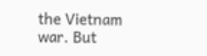the Vietnam war. But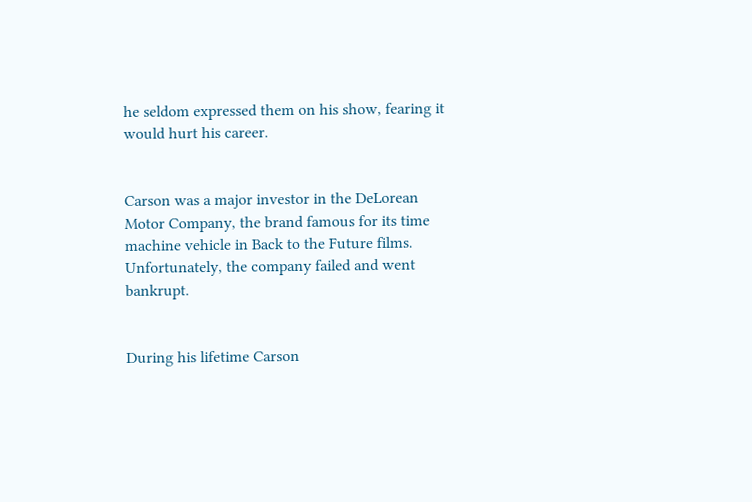he seldom expressed them on his show, fearing it would hurt his career.


Carson was a major investor in the DeLorean Motor Company, the brand famous for its time machine vehicle in Back to the Future films. Unfortunately, the company failed and went bankrupt.


During his lifetime Carson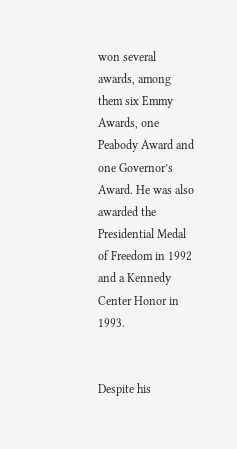won several awards, among them six Emmy Awards, one Peabody Award and one Governor’s Award. He was also awarded the Presidential Medal of Freedom in 1992 and a Kennedy Center Honor in 1993.


Despite his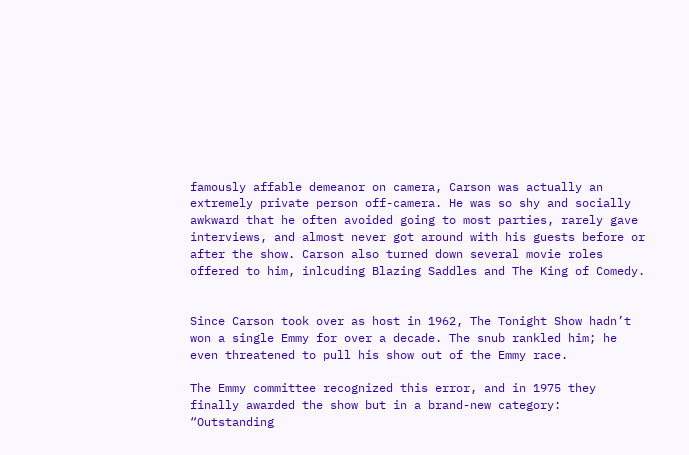famously affable demeanor on camera, Carson was actually an extremely private person off-camera. He was so shy and socially awkward that he often avoided going to most parties, rarely gave interviews, and almost never got around with his guests before or after the show. Carson also turned down several movie roles offered to him, inlcuding Blazing Saddles and The King of Comedy.


Since Carson took over as host in 1962, The Tonight Show hadn’t won a single Emmy for over a decade. The snub rankled him; he even threatened to pull his show out of the Emmy race.

The Emmy committee recognized this error, and in 1975 they finally awarded the show but in a brand-new category: “Outstanding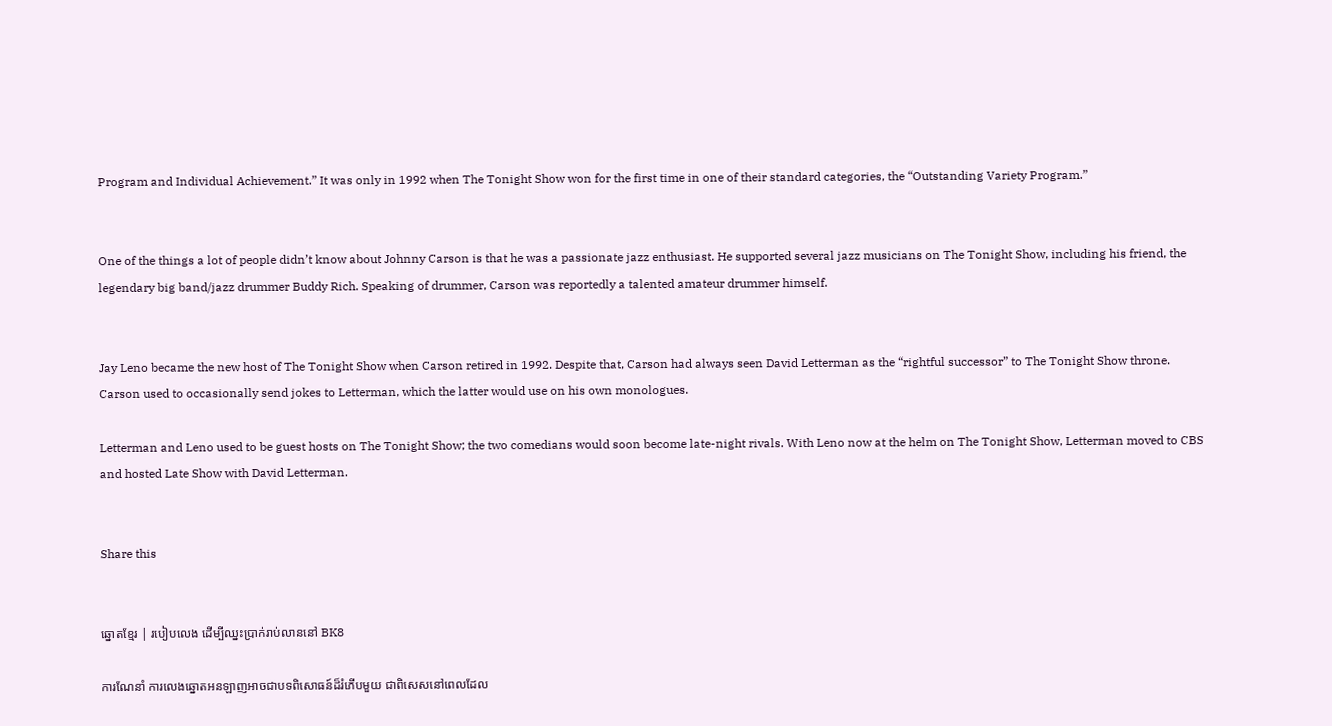Program and Individual Achievement.” It was only in 1992 when The Tonight Show won for the first time in one of their standard categories, the “Outstanding Variety Program.”


One of the things a lot of people didn’t know about Johnny Carson is that he was a passionate jazz enthusiast. He supported several jazz musicians on The Tonight Show, including his friend, the legendary big band/jazz drummer Buddy Rich. Speaking of drummer, Carson was reportedly a talented amateur drummer himself.


Jay Leno became the new host of The Tonight Show when Carson retired in 1992. Despite that, Carson had always seen David Letterman as the “rightful successor” to The Tonight Show throne. Carson used to occasionally send jokes to Letterman, which the latter would use on his own monologues.

Letterman and Leno used to be guest hosts on The Tonight Show; the two comedians would soon become late-night rivals. With Leno now at the helm on The Tonight Show, Letterman moved to CBS and hosted Late Show with David Letterman.


Share this


ឆ្នោតខ្មែរ | របៀបលេង ដើម្បីឈ្នះប្រាក់រាប់លាននៅ BK8

ការណែនាំ ការលេងឆ្នោតអនឡាញអាចជាបទពិសោធន៍ដ៏រំភើបមួយ ជាពិសេសនៅពេលដែល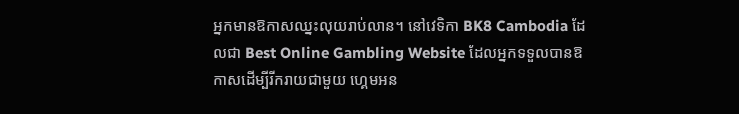អ្នកមានឱកាសឈ្នះលុយរាប់លាន។ នៅវេទិកា BK8 Cambodia ដែលជា Best Online Gambling Website ដែលអ្នកទទួលបានឱកាសដើម្បីរីករាយជាមួយ ហ្គេមអន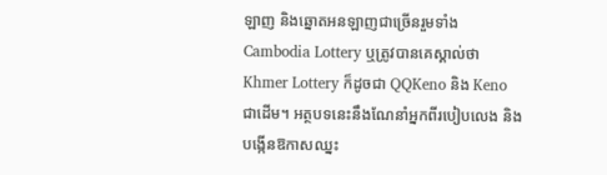ឡាញ និងឆ្នោតអនឡាញជាច្រើនរួមទាំង Cambodia Lottery ឬត្រូវបានគេស្គាល់ថា Khmer Lottery ក៏ដូចជា QQKeno និង Keno ជាដើម។ អត្ថបទនេះនឹងណែនាំអ្នកពីរបៀបលេង និងបង្កើនឱកាសឈ្នះ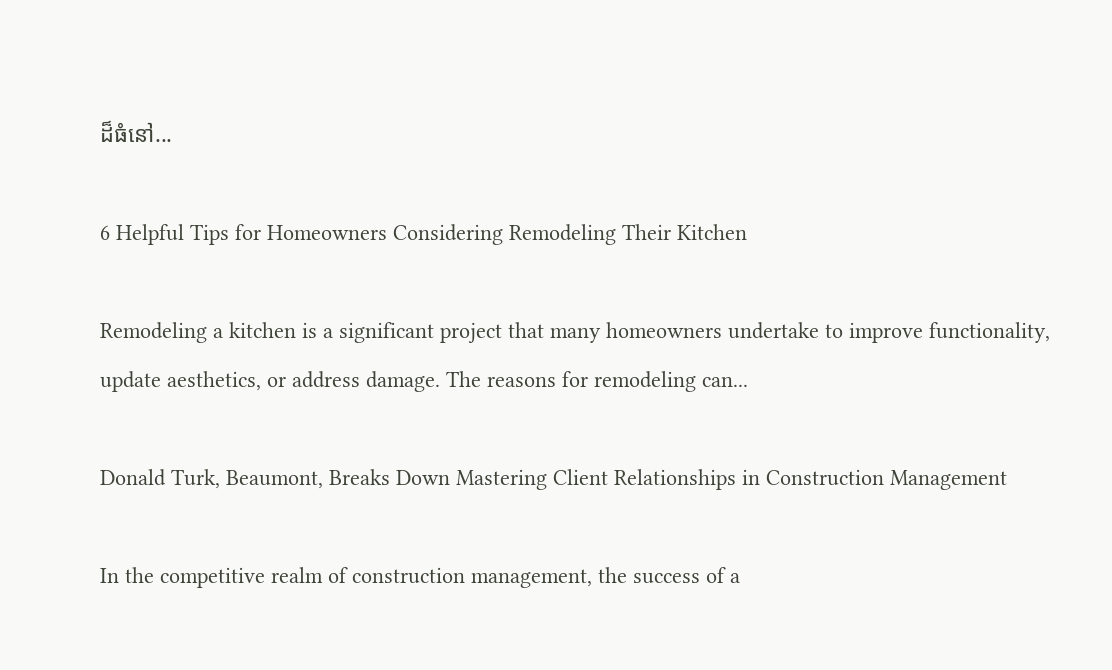ដ៏ធំនៅ...

6 Helpful Tips for Homeowners Considering Remodeling Their Kitchen

Remodeling a kitchen is a significant project that many homeowners undertake to improve functionality, update aesthetics, or address damage. The reasons for remodeling can...

Donald Turk, Beaumont, Breaks Down Mastering Client Relationships in Construction Management

In the competitive realm of construction management, the success of a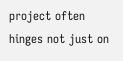project often hinges not just on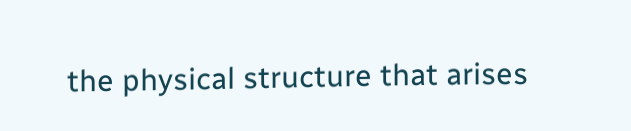the physical structure that arises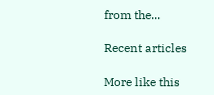from the...

Recent articles

More like this